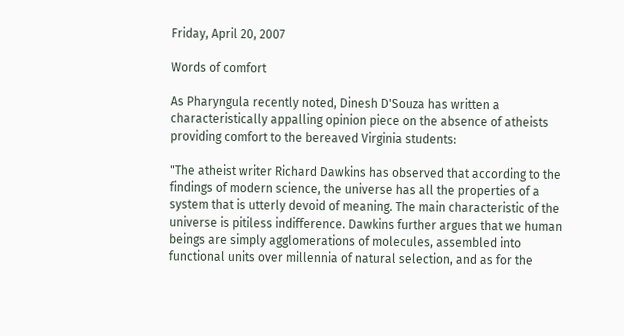Friday, April 20, 2007

Words of comfort

As Pharyngula recently noted, Dinesh D'Souza has written a characteristically appalling opinion piece on the absence of atheists providing comfort to the bereaved Virginia students:

"The atheist writer Richard Dawkins has observed that according to the findings of modern science, the universe has all the properties of a system that is utterly devoid of meaning. The main characteristic of the universe is pitiless indifference. Dawkins further argues that we human beings are simply agglomerations of molecules, assembled into functional units over millennia of natural selection, and as for the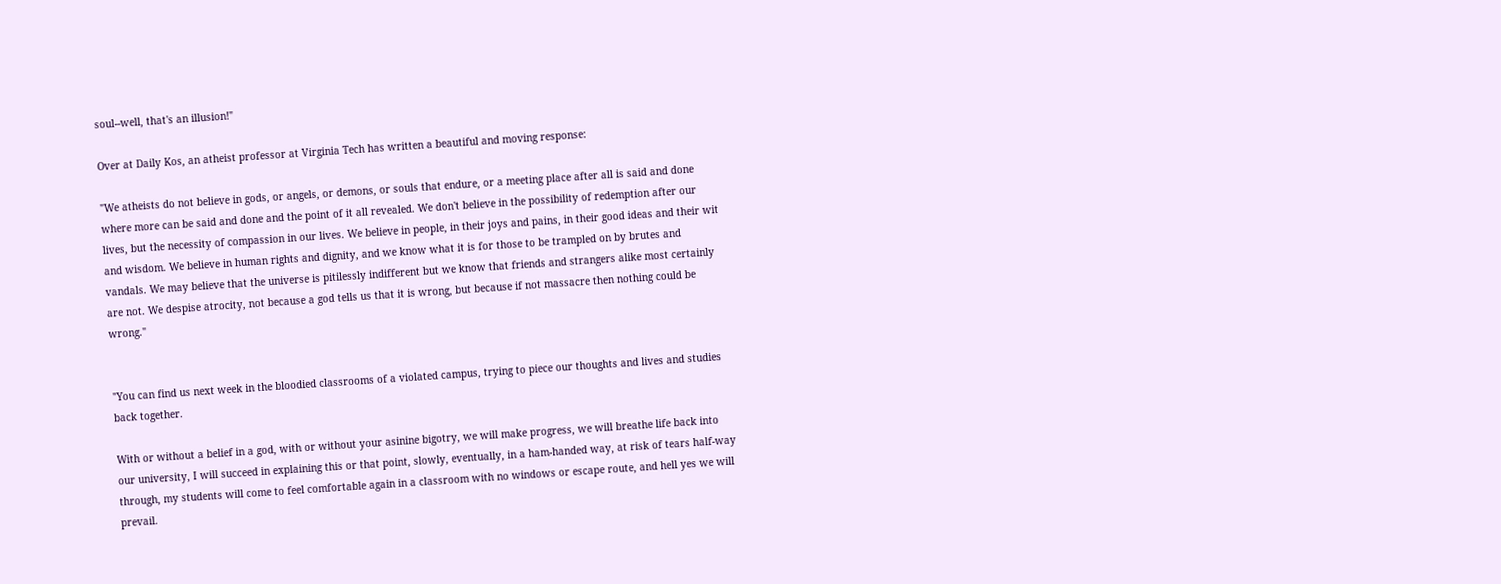soul--well, that's an illusion!"

Over at Daily Kos, an atheist professor at Virginia Tech has written a beautiful and moving response:

"We atheists do not believe in gods, or angels, or demons, or souls that endure, or a meeting place after all is said and done where more can be said and done and the point of it all revealed. We don't believe in the possibility of redemption after our lives, but the necessity of compassion in our lives. We believe in people, in their joys and pains, in their good ideas and their wit and wisdom. We believe in human rights and dignity, and we know what it is for those to be trampled on by brutes and vandals. We may believe that the universe is pitilessly indifferent but we know that friends and strangers alike most certainly are not. We despise atrocity, not because a god tells us that it is wrong, but because if not massacre then nothing could be wrong."


"You can find us next week in the bloodied classrooms of a violated campus, trying to piece our thoughts and lives and studies back together.

With or without a belief in a god, with or without your asinine bigotry, we will make progress, we will breathe life back into our university, I will succeed in explaining this or that point, slowly, eventually, in a ham-handed way, at risk of tears half-way through, my students will come to feel comfortable again in a classroom with no windows or escape route, and hell yes we will prevail.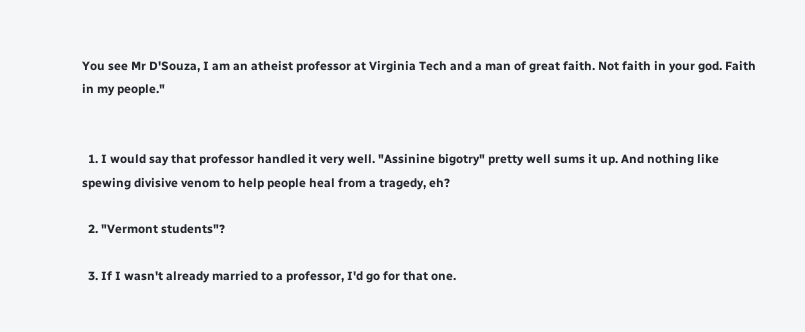You see Mr D'Souza, I am an atheist professor at Virginia Tech and a man of great faith. Not faith in your god. Faith in my people."


  1. I would say that professor handled it very well. "Assinine bigotry" pretty well sums it up. And nothing like spewing divisive venom to help people heal from a tragedy, eh?

  2. "Vermont students"?

  3. If I wasn't already married to a professor, I'd go for that one.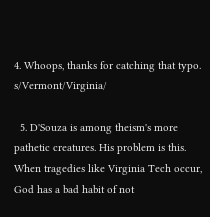4. Whoops, thanks for catching that typo. s/Vermont/Virginia/

  5. D'Souza is among theism's more pathetic creatures. His problem is this. When tragedies like Virginia Tech occur, God has a bad habit of not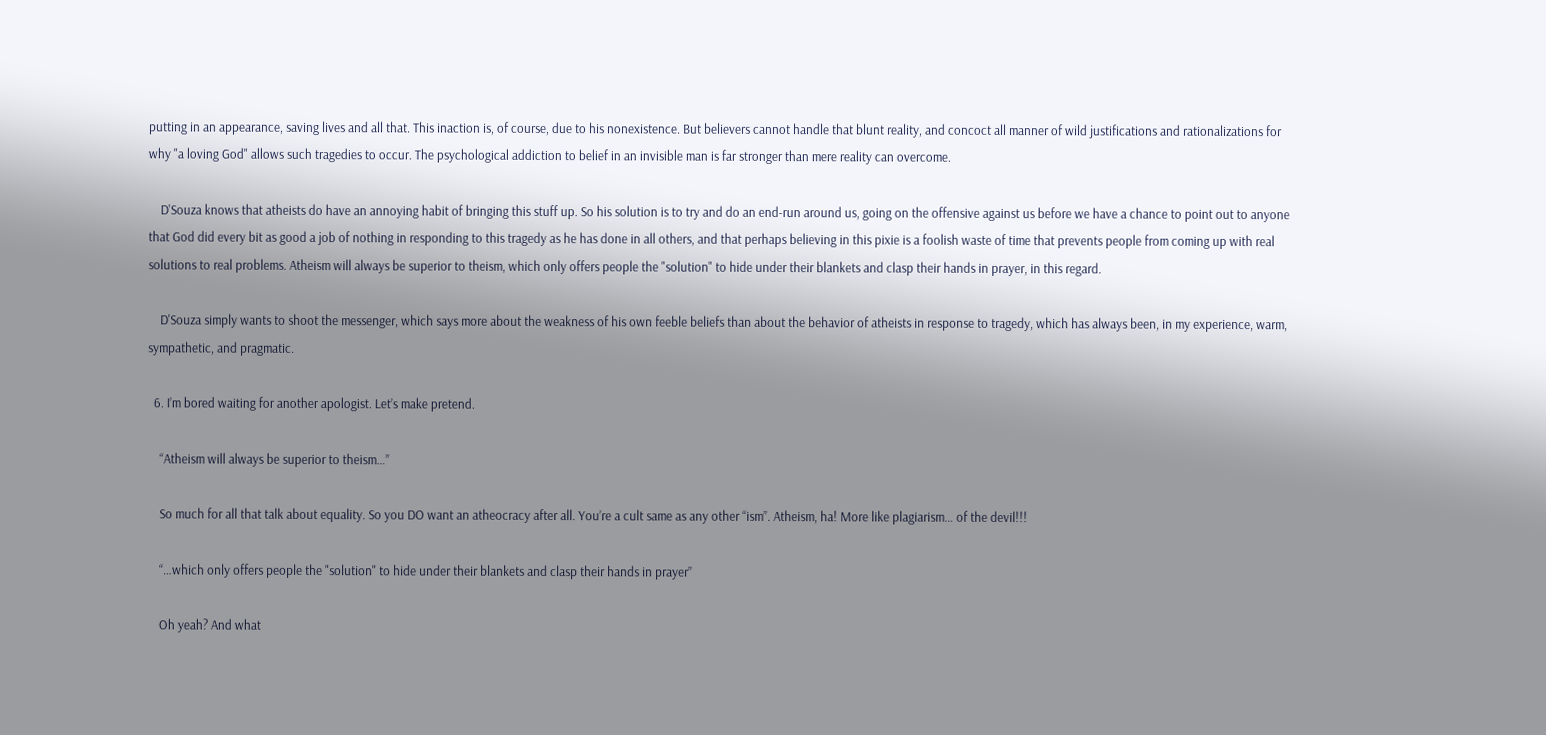putting in an appearance, saving lives and all that. This inaction is, of course, due to his nonexistence. But believers cannot handle that blunt reality, and concoct all manner of wild justifications and rationalizations for why "a loving God" allows such tragedies to occur. The psychological addiction to belief in an invisible man is far stronger than mere reality can overcome.

    D'Souza knows that atheists do have an annoying habit of bringing this stuff up. So his solution is to try and do an end-run around us, going on the offensive against us before we have a chance to point out to anyone that God did every bit as good a job of nothing in responding to this tragedy as he has done in all others, and that perhaps believing in this pixie is a foolish waste of time that prevents people from coming up with real solutions to real problems. Atheism will always be superior to theism, which only offers people the "solution" to hide under their blankets and clasp their hands in prayer, in this regard.

    D'Souza simply wants to shoot the messenger, which says more about the weakness of his own feeble beliefs than about the behavior of atheists in response to tragedy, which has always been, in my experience, warm, sympathetic, and pragmatic.

  6. I’m bored waiting for another apologist. Let’s make pretend.

    “Atheism will always be superior to theism…”

    So much for all that talk about equality. So you DO want an atheocracy after all. You’re a cult same as any other “ism”. Atheism, ha! More like plagiarism… of the devil!!!

    “…which only offers people the "solution" to hide under their blankets and clasp their hands in prayer”

    Oh yeah? And what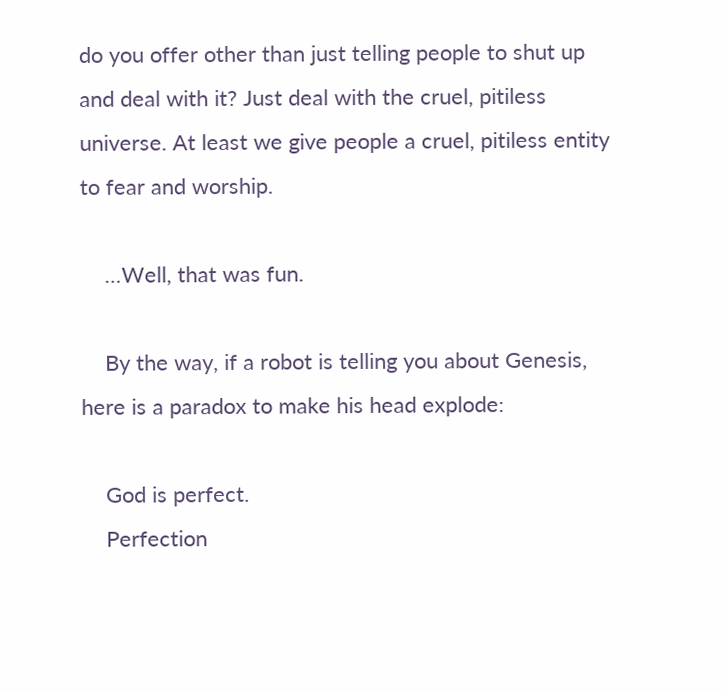do you offer other than just telling people to shut up and deal with it? Just deal with the cruel, pitiless universe. At least we give people a cruel, pitiless entity to fear and worship.

    …Well, that was fun.

    By the way, if a robot is telling you about Genesis, here is a paradox to make his head explode:

    God is perfect.
    Perfection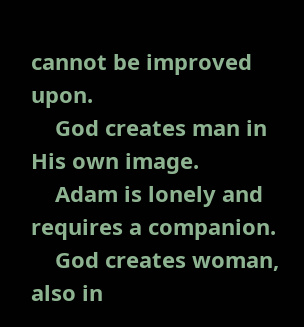cannot be improved upon.
    God creates man in His own image.
    Adam is lonely and requires a companion.
    God creates woman, also in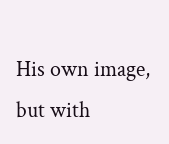His own image, but with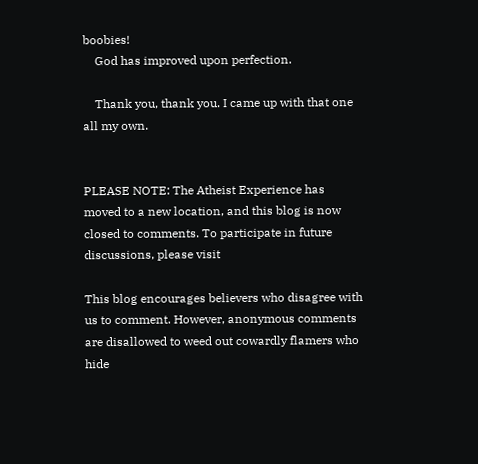boobies!
    God has improved upon perfection.

    Thank you, thank you. I came up with that one all my own.


PLEASE NOTE: The Atheist Experience has moved to a new location, and this blog is now closed to comments. To participate in future discussions, please visit

This blog encourages believers who disagree with us to comment. However, anonymous comments are disallowed to weed out cowardly flamers who hide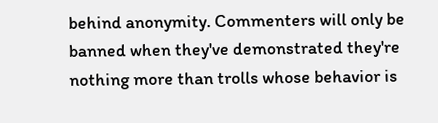behind anonymity. Commenters will only be banned when they've demonstrated they're nothing more than trolls whose behavior is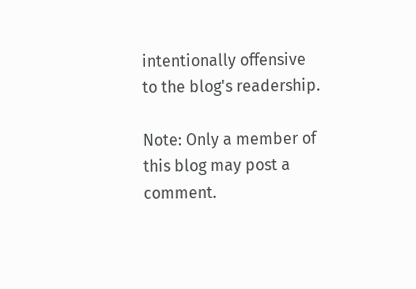intentionally offensive to the blog's readership.

Note: Only a member of this blog may post a comment.